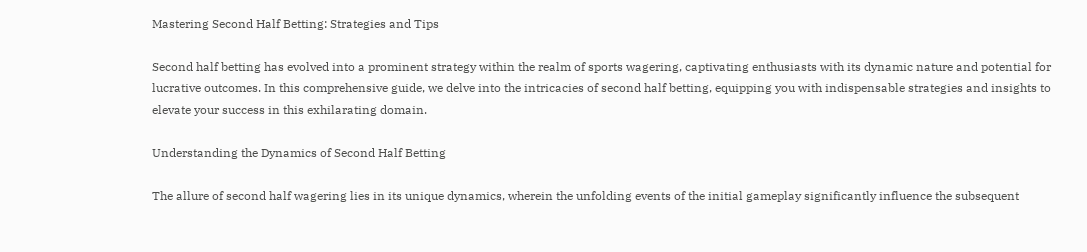Mastering Second Half Betting: Strategies and Tips

Second half betting has evolved into a prominent strategy within the realm of sports wagering, captivating enthusiasts with its dynamic nature and potential for lucrative outcomes. In this comprehensive guide, we delve into the intricacies of second half betting, equipping you with indispensable strategies and insights to elevate your success in this exhilarating domain.

Understanding the Dynamics of Second Half Betting

The allure of second half wagering lies in its unique dynamics, wherein the unfolding events of the initial gameplay significantly influence the subsequent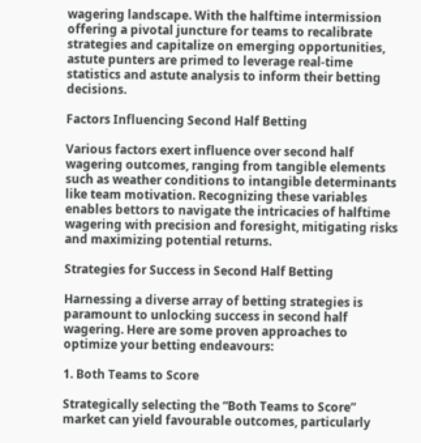wagering landscape. With the halftime intermission offering a pivotal juncture for teams to recalibrate strategies and capitalize on emerging opportunities, astute punters are primed to leverage real-time statistics and astute analysis to inform their betting decisions.

Factors Influencing Second Half Betting

Various factors exert influence over second half wagering outcomes, ranging from tangible elements such as weather conditions to intangible determinants like team motivation. Recognizing these variables enables bettors to navigate the intricacies of halftime wagering with precision and foresight, mitigating risks and maximizing potential returns.

Strategies for Success in Second Half Betting

Harnessing a diverse array of betting strategies is paramount to unlocking success in second half wagering. Here are some proven approaches to optimize your betting endeavours:

1. Both Teams to Score

Strategically selecting the “Both Teams to Score” market can yield favourable outcomes, particularly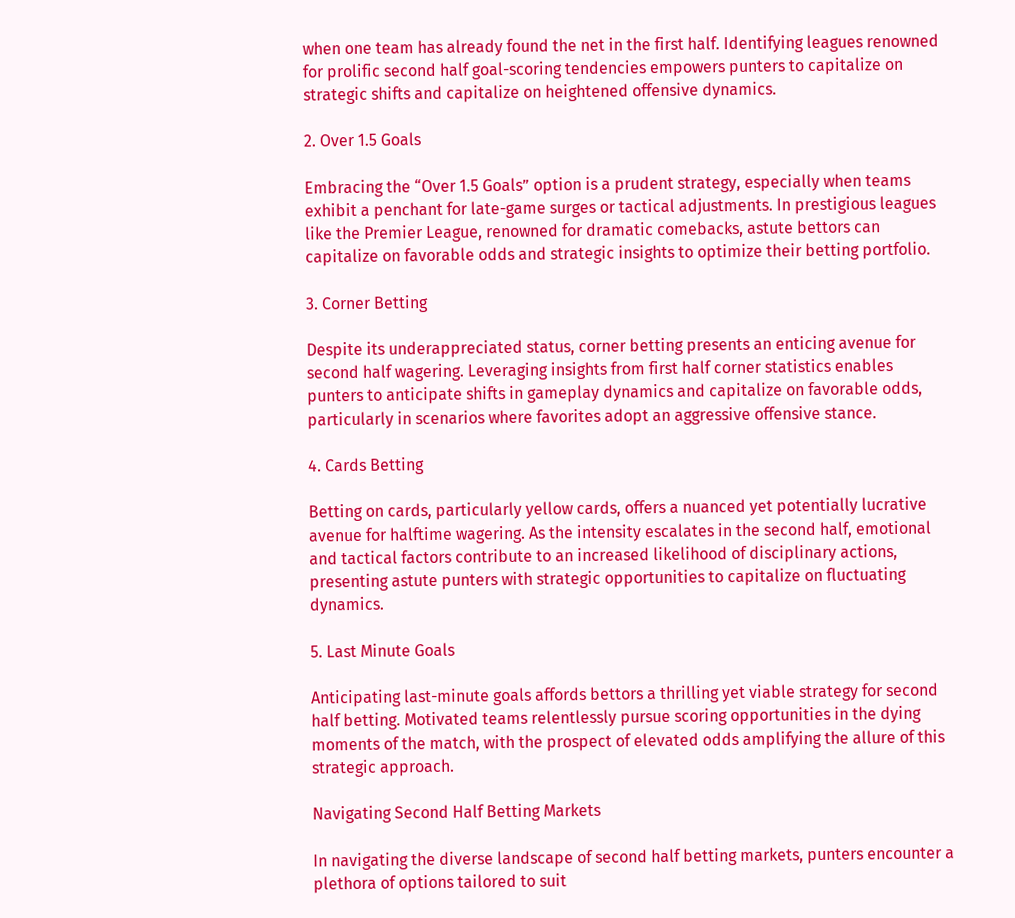when one team has already found the net in the first half. Identifying leagues renowned for prolific second half goal-scoring tendencies empowers punters to capitalize on strategic shifts and capitalize on heightened offensive dynamics.

2. Over 1.5 Goals

Embracing the “Over 1.5 Goals” option is a prudent strategy, especially when teams exhibit a penchant for late-game surges or tactical adjustments. In prestigious leagues like the Premier League, renowned for dramatic comebacks, astute bettors can capitalize on favorable odds and strategic insights to optimize their betting portfolio.

3. Corner Betting

Despite its underappreciated status, corner betting presents an enticing avenue for second half wagering. Leveraging insights from first half corner statistics enables punters to anticipate shifts in gameplay dynamics and capitalize on favorable odds, particularly in scenarios where favorites adopt an aggressive offensive stance.

4. Cards Betting

Betting on cards, particularly yellow cards, offers a nuanced yet potentially lucrative avenue for halftime wagering. As the intensity escalates in the second half, emotional and tactical factors contribute to an increased likelihood of disciplinary actions, presenting astute punters with strategic opportunities to capitalize on fluctuating dynamics.

5. Last Minute Goals

Anticipating last-minute goals affords bettors a thrilling yet viable strategy for second half betting. Motivated teams relentlessly pursue scoring opportunities in the dying moments of the match, with the prospect of elevated odds amplifying the allure of this strategic approach.

Navigating Second Half Betting Markets

In navigating the diverse landscape of second half betting markets, punters encounter a plethora of options tailored to suit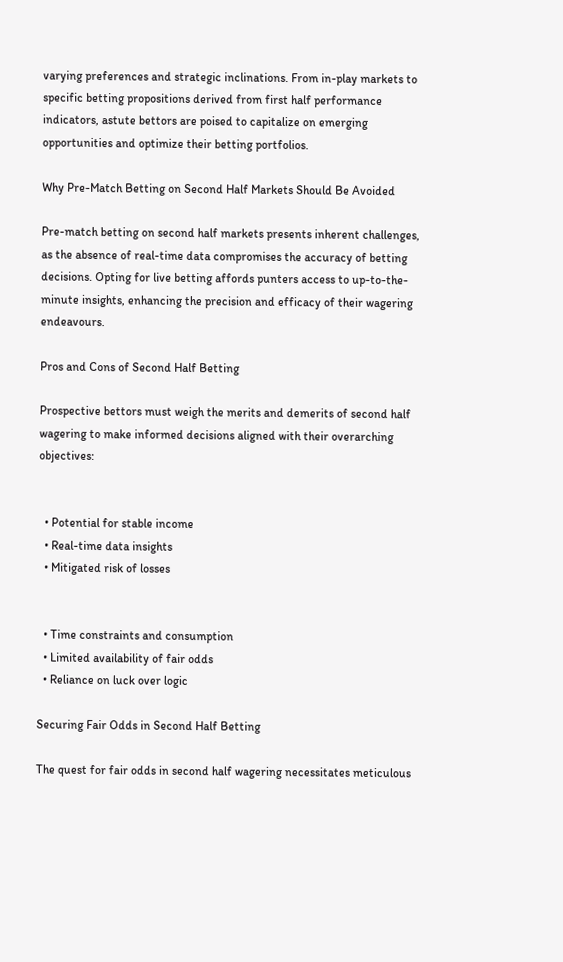varying preferences and strategic inclinations. From in-play markets to specific betting propositions derived from first half performance indicators, astute bettors are poised to capitalize on emerging opportunities and optimize their betting portfolios.

Why Pre-Match Betting on Second Half Markets Should Be Avoided

Pre-match betting on second half markets presents inherent challenges, as the absence of real-time data compromises the accuracy of betting decisions. Opting for live betting affords punters access to up-to-the-minute insights, enhancing the precision and efficacy of their wagering endeavours.

Pros and Cons of Second Half Betting

Prospective bettors must weigh the merits and demerits of second half wagering to make informed decisions aligned with their overarching objectives:


  • Potential for stable income
  • Real-time data insights
  • Mitigated risk of losses


  • Time constraints and consumption
  • Limited availability of fair odds
  • Reliance on luck over logic

Securing Fair Odds in Second Half Betting

The quest for fair odds in second half wagering necessitates meticulous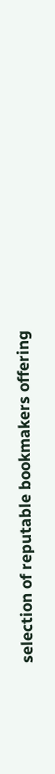selection of reputable bookmakers offering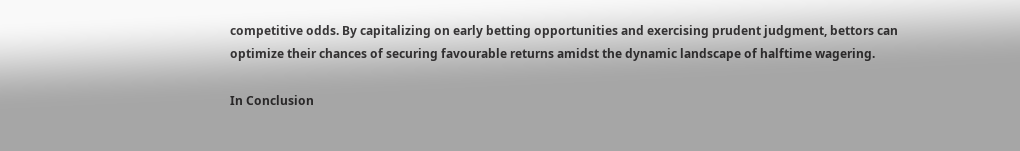competitive odds. By capitalizing on early betting opportunities and exercising prudent judgment, bettors can optimize their chances of securing favourable returns amidst the dynamic landscape of halftime wagering.

In Conclusion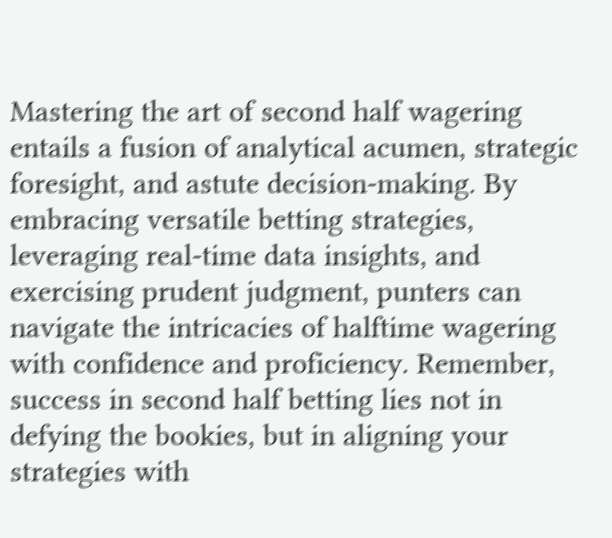Mastering the art of second half wagering entails a fusion of analytical acumen, strategic foresight, and astute decision-making. By embracing versatile betting strategies, leveraging real-time data insights, and exercising prudent judgment, punters can navigate the intricacies of halftime wagering with confidence and proficiency. Remember, success in second half betting lies not in defying the bookies, but in aligning your strategies with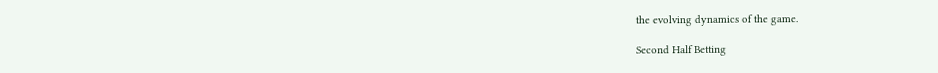the evolving dynamics of the game.

Second Half Betting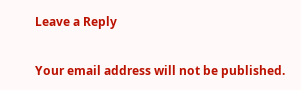Leave a Reply

Your email address will not be published.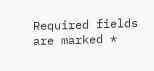Required fields are marked *